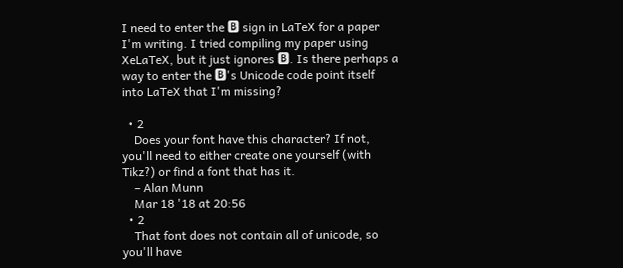I need to enter the 🅱 sign in LaTeX for a paper I'm writing. I tried compiling my paper using XeLaTeX, but it just ignores 🅱. Is there perhaps a way to enter the 🅱's Unicode code point itself into LaTeX that I'm missing?

  • 2
    Does your font have this character? If not, you'll need to either create one yourself (with Tikz?) or find a font that has it.
    – Alan Munn
    Mar 18 '18 at 20:56
  • 2
    That font does not contain all of unicode, so you'll have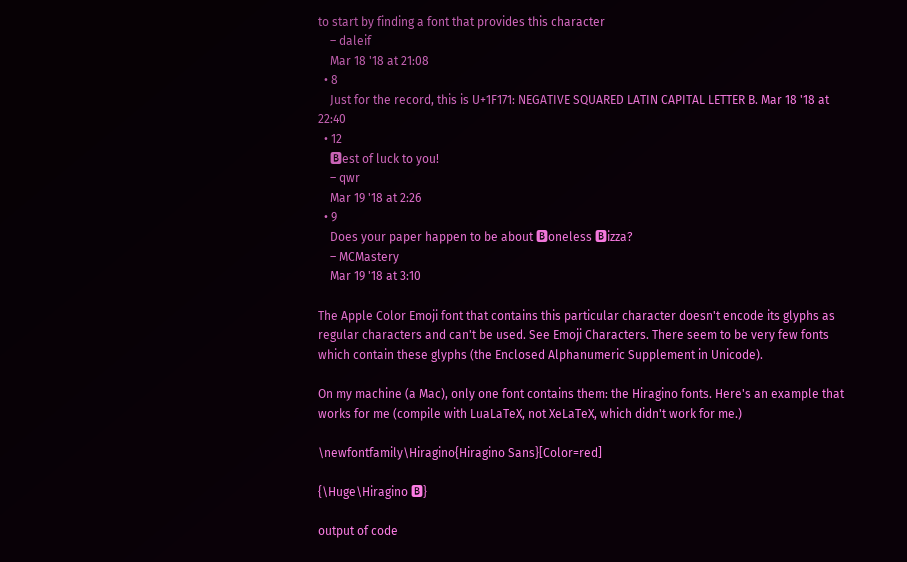to start by finding a font that provides this character
    – daleif
    Mar 18 '18 at 21:08
  • 8
    Just for the record, this is U+1F171: NEGATIVE SQUARED LATIN CAPITAL LETTER B. Mar 18 '18 at 22:40
  • 12
    🅱est of luck to you!
    – qwr
    Mar 19 '18 at 2:26
  • 9
    Does your paper happen to be about 🅱oneless 🅱izza?
    – MCMastery
    Mar 19 '18 at 3:10

The Apple Color Emoji font that contains this particular character doesn't encode its glyphs as regular characters and can't be used. See Emoji Characters. There seem to be very few fonts which contain these glyphs (the Enclosed Alphanumeric Supplement in Unicode).

On my machine (a Mac), only one font contains them: the Hiragino fonts. Here's an example that works for me (compile with LuaLaTeX, not XeLaTeX, which didn't work for me.)

\newfontfamily\Hiragino{Hiragino Sans}[Color=red]

{\Huge\Hiragino 🅱}

output of code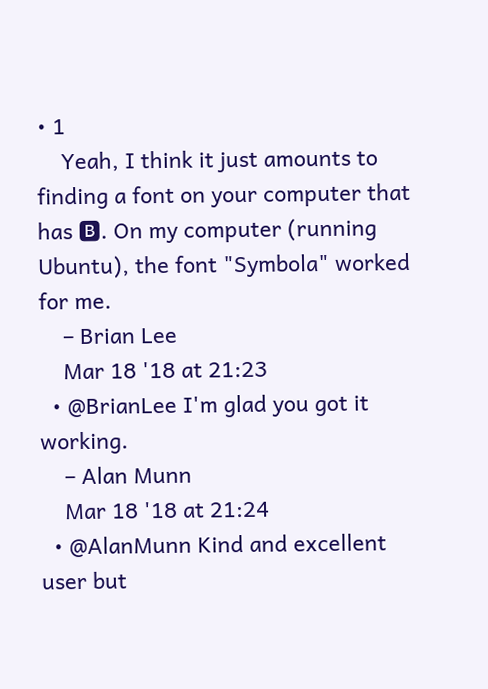• 1
    Yeah, I think it just amounts to finding a font on your computer that has 🅱. On my computer (running Ubuntu), the font "Symbola" worked for me.
    – Brian Lee
    Mar 18 '18 at 21:23
  • @BrianLee I'm glad you got it working.
    – Alan Munn
    Mar 18 '18 at 21:24
  • @AlanMunn Kind and excellent user but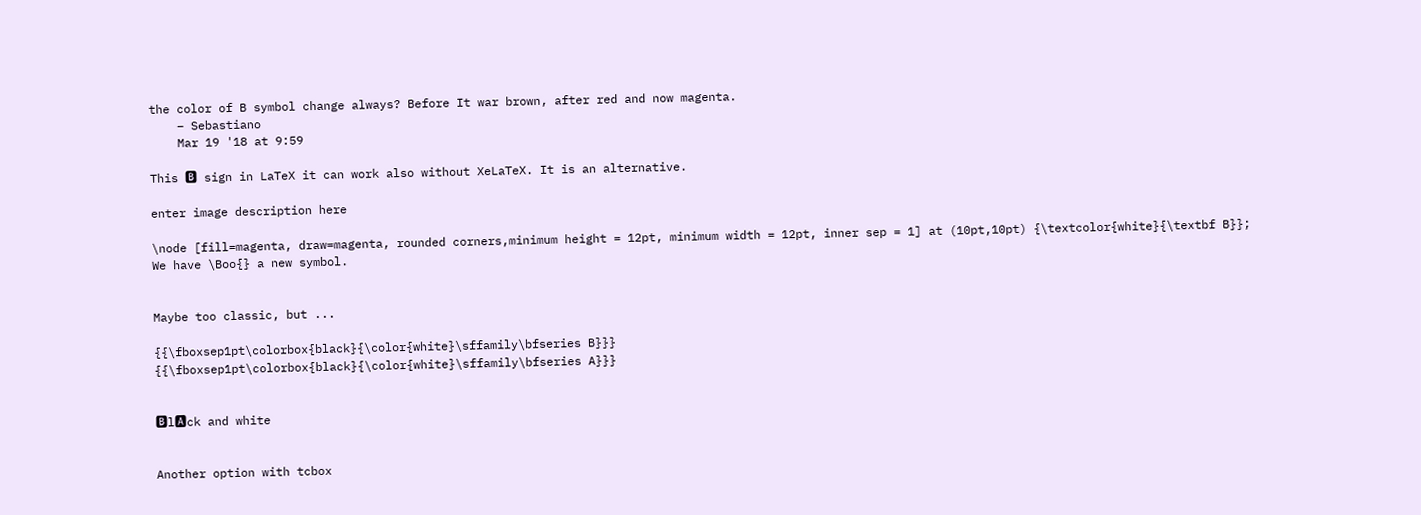the color of B symbol change always? Before It war brown, after red and now magenta.
    – Sebastiano
    Mar 19 '18 at 9:59

This 🅱 sign in LaTeX it can work also without XeLaTeX. It is an alternative.

enter image description here

\node [fill=magenta, draw=magenta, rounded corners,minimum height = 12pt, minimum width = 12pt, inner sep = 1] at (10pt,10pt) {\textcolor{white}{\textbf B}};
We have \Boo{} a new symbol.


Maybe too classic, but ...

{{\fboxsep1pt\colorbox{black}{\color{white}\sffamily\bfseries B}}}
{{\fboxsep1pt\colorbox{black}{\color{white}\sffamily\bfseries A}}}


🅱l🅰ck and white


Another option with tcbox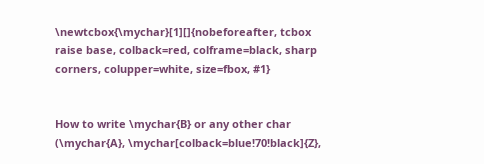\newtcbox{\mychar}[1][]{nobeforeafter, tcbox raise base, colback=red, colframe=black, sharp corners, colupper=white, size=fbox, #1}


How to write \mychar{B} or any other char (\mychar{A}, \mychar[colback=blue!70!black]{Z},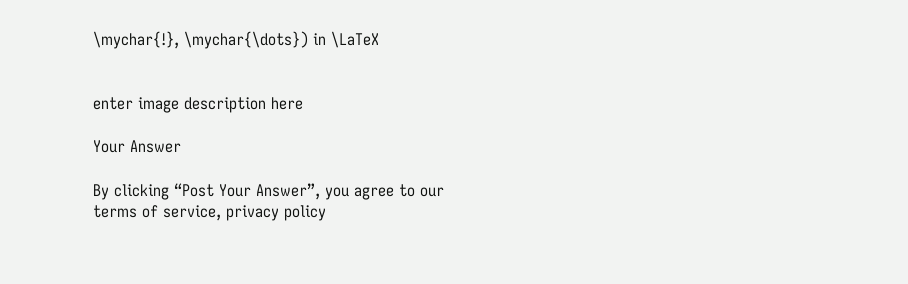\mychar{!}, \mychar{\dots}) in \LaTeX


enter image description here

Your Answer

By clicking “Post Your Answer”, you agree to our terms of service, privacy policy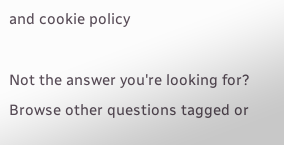and cookie policy

Not the answer you're looking for? Browse other questions tagged or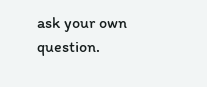ask your own question.